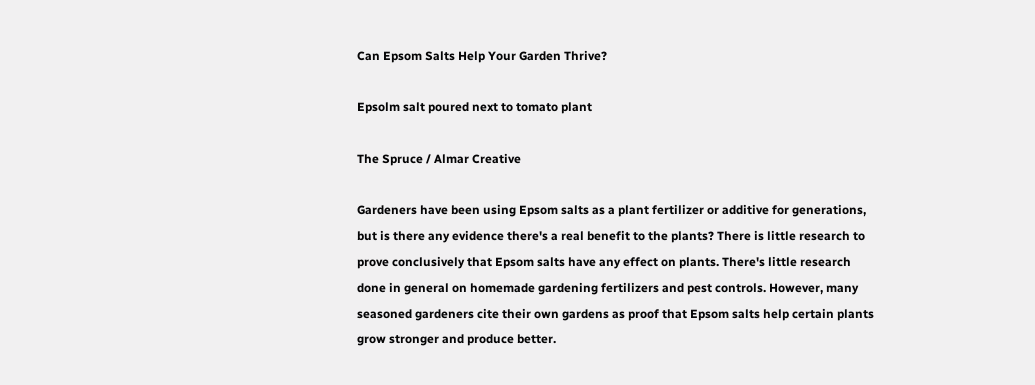Can Epsom Salts Help Your Garden Thrive?

Epsolm salt poured next to tomato plant

The Spruce / Almar Creative

Gardeners have been using Epsom salts as a plant fertilizer or additive for generations, but is there any evidence there's a real benefit to the plants? There is little research to prove conclusively that Epsom salts have any effect on plants. There's little research done in general on homemade gardening fertilizers and pest controls. However, many seasoned gardeners cite their own gardens as proof that Epsom salts help certain plants grow stronger and produce better.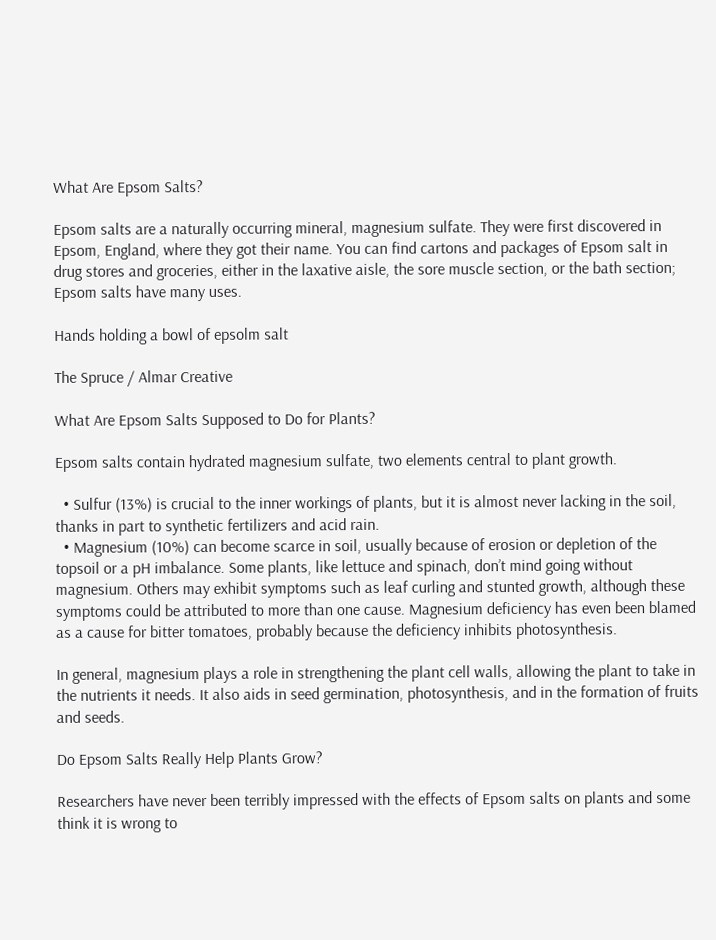What Are Epsom Salts?

Epsom salts are a naturally occurring mineral, magnesium sulfate. They were first discovered in Epsom, England, where they got their name. You can find cartons and packages of Epsom salt in drug stores and groceries, either in the laxative aisle, the sore muscle section, or the bath section; Epsom salts have many uses.

Hands holding a bowl of epsolm salt

The Spruce / Almar Creative

What Are Epsom Salts Supposed to Do for Plants?

Epsom salts contain hydrated magnesium sulfate, two elements central to plant growth.

  • Sulfur (13%) is crucial to the inner workings of plants, but it is almost never lacking in the soil, thanks in part to synthetic fertilizers and acid rain.
  • Magnesium (10%) can become scarce in soil, usually because of erosion or depletion of the topsoil or a pH imbalance. Some plants, like lettuce and spinach, don’t mind going without magnesium. Others may exhibit symptoms such as leaf curling and stunted growth, although these symptoms could be attributed to more than one cause. Magnesium deficiency has even been blamed as a cause for bitter tomatoes, probably because the deficiency inhibits photosynthesis.

In general, magnesium plays a role in strengthening the plant cell walls, allowing the plant to take in the nutrients it needs. It also aids in seed germination, photosynthesis, and in the formation of fruits and seeds.

Do Epsom Salts Really Help Plants Grow?

Researchers have never been terribly impressed with the effects of Epsom salts on plants and some think it is wrong to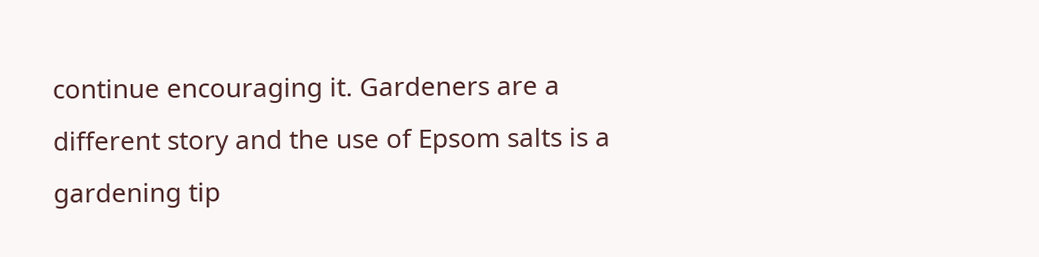continue encouraging it. Gardeners are a different story and the use of Epsom salts is a gardening tip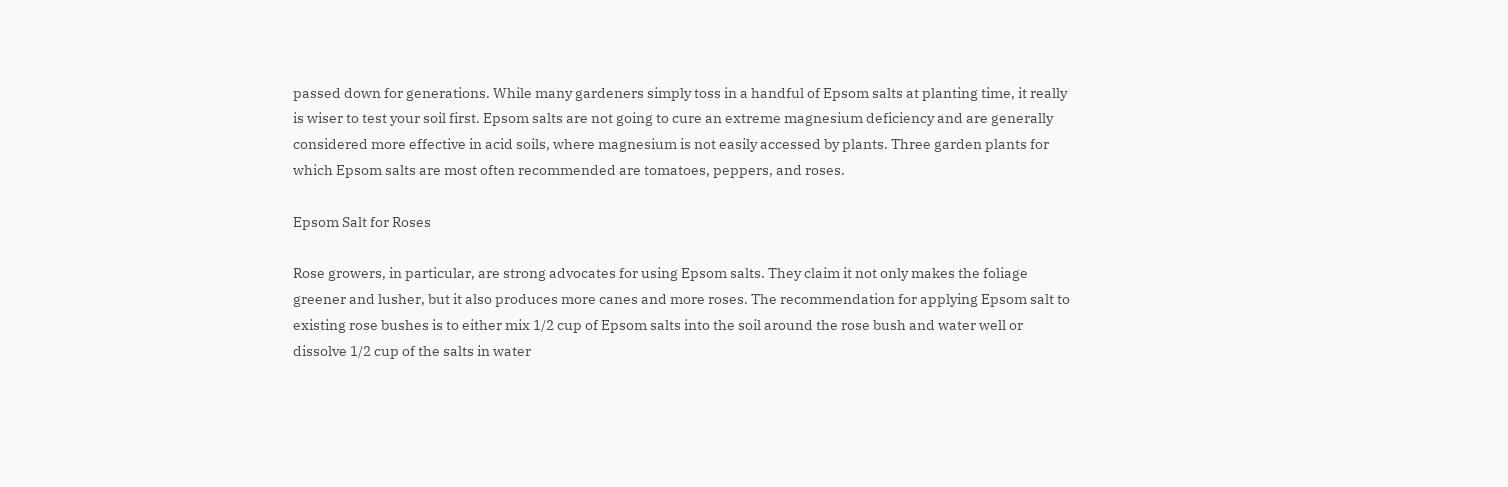passed down for generations. While many gardeners simply toss in a handful of Epsom salts at planting time, it really is wiser to test your soil first. Epsom salts are not going to cure an extreme magnesium deficiency and are generally considered more effective in acid soils, where magnesium is not easily accessed by plants. Three garden plants for which Epsom salts are most often recommended are tomatoes, peppers, and roses.

Epsom Salt for Roses

Rose growers, in particular, are strong advocates for using Epsom salts. They claim it not only makes the foliage greener and lusher, but it also produces more canes and more roses. The recommendation for applying Epsom salt to existing rose bushes is to either mix 1/2 cup of Epsom salts into the soil around the rose bush and water well or dissolve 1/2 cup of the salts in water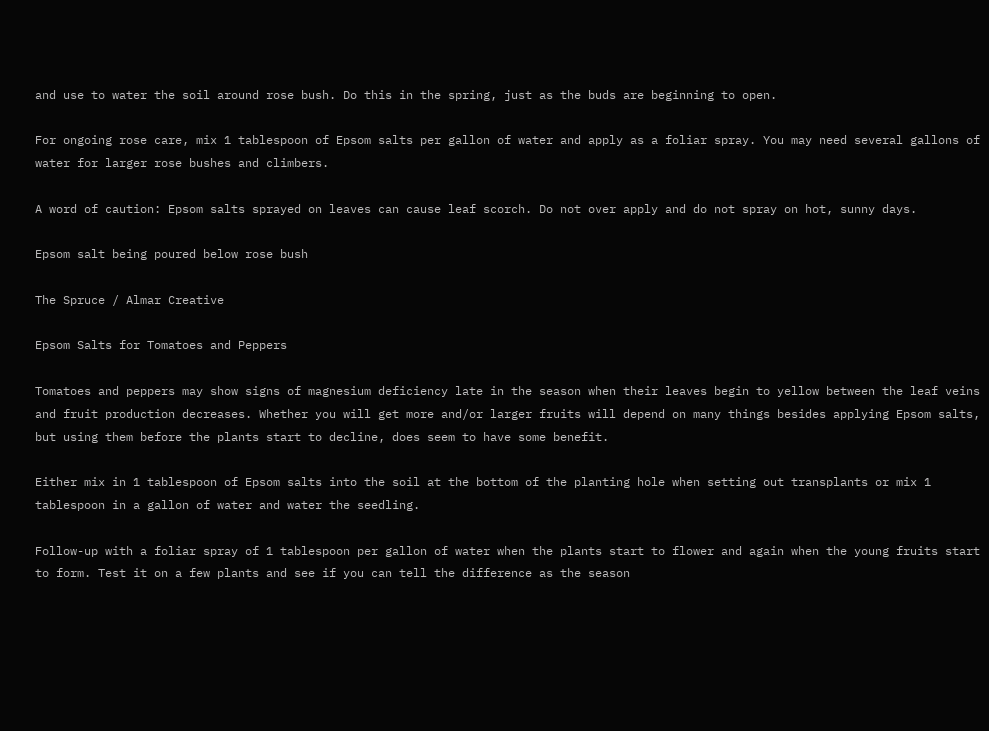and use to water the soil around rose bush. Do this in the spring, just as the buds are beginning to open.

For ongoing rose care, mix 1 tablespoon of Epsom salts per gallon of water and apply as a foliar spray. You may need several gallons of water for larger rose bushes and climbers.

A word of caution: Epsom salts sprayed on leaves can cause leaf scorch. Do not over apply and do not spray on hot, sunny days.

Epsom salt being poured below rose bush

The Spruce / Almar Creative

Epsom Salts for Tomatoes and Peppers

Tomatoes and peppers may show signs of magnesium deficiency late in the season when their leaves begin to yellow between the leaf veins and fruit production decreases. Whether you will get more and/or larger fruits will depend on many things besides applying Epsom salts, but using them before the plants start to decline, does seem to have some benefit.

Either mix in 1 tablespoon of Epsom salts into the soil at the bottom of the planting hole when setting out transplants or mix 1 tablespoon in a gallon of water and water the seedling.

Follow-up with a foliar spray of 1 tablespoon per gallon of water when the plants start to flower and again when the young fruits start to form. Test it on a few plants and see if you can tell the difference as the season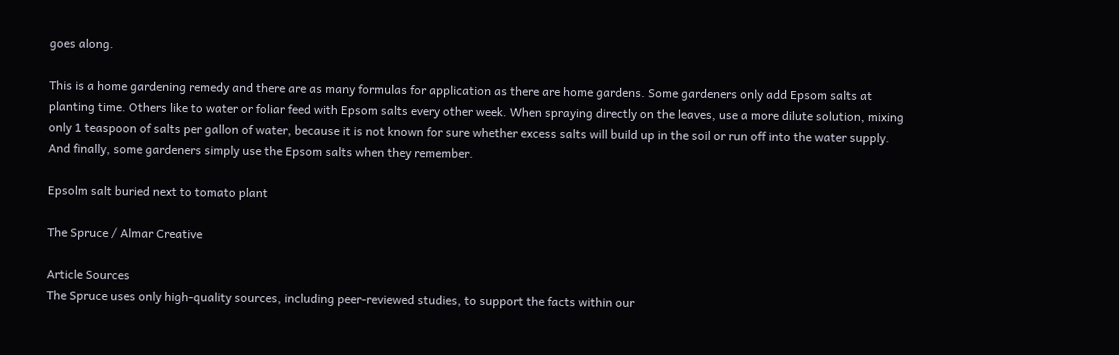goes along.

This is a home gardening remedy and there are as many formulas for application as there are home gardens. Some gardeners only add Epsom salts at planting time. Others like to water or foliar feed with Epsom salts every other week. When spraying directly on the leaves, use a more dilute solution, mixing only 1 teaspoon of salts per gallon of water, because it is not known for sure whether excess salts will build up in the soil or run off into the water supply. And finally, some gardeners simply use the Epsom salts when they remember.

Epsolm salt buried next to tomato plant

The Spruce / Almar Creative

Article Sources
The Spruce uses only high-quality sources, including peer-reviewed studies, to support the facts within our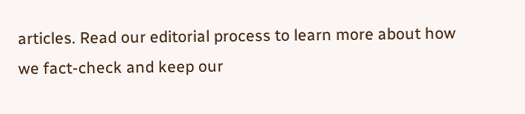articles. Read our editorial process to learn more about how we fact-check and keep our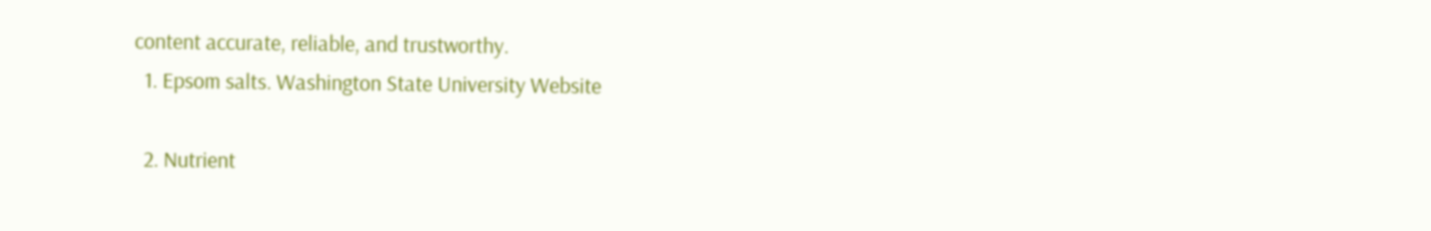content accurate, reliable, and trustworthy.
  1. Epsom salts. Washington State University Website

  2. Nutrient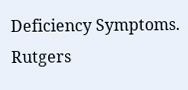Deficiency Symptoms. Rutgers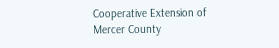Cooperative Extension of Mercer County